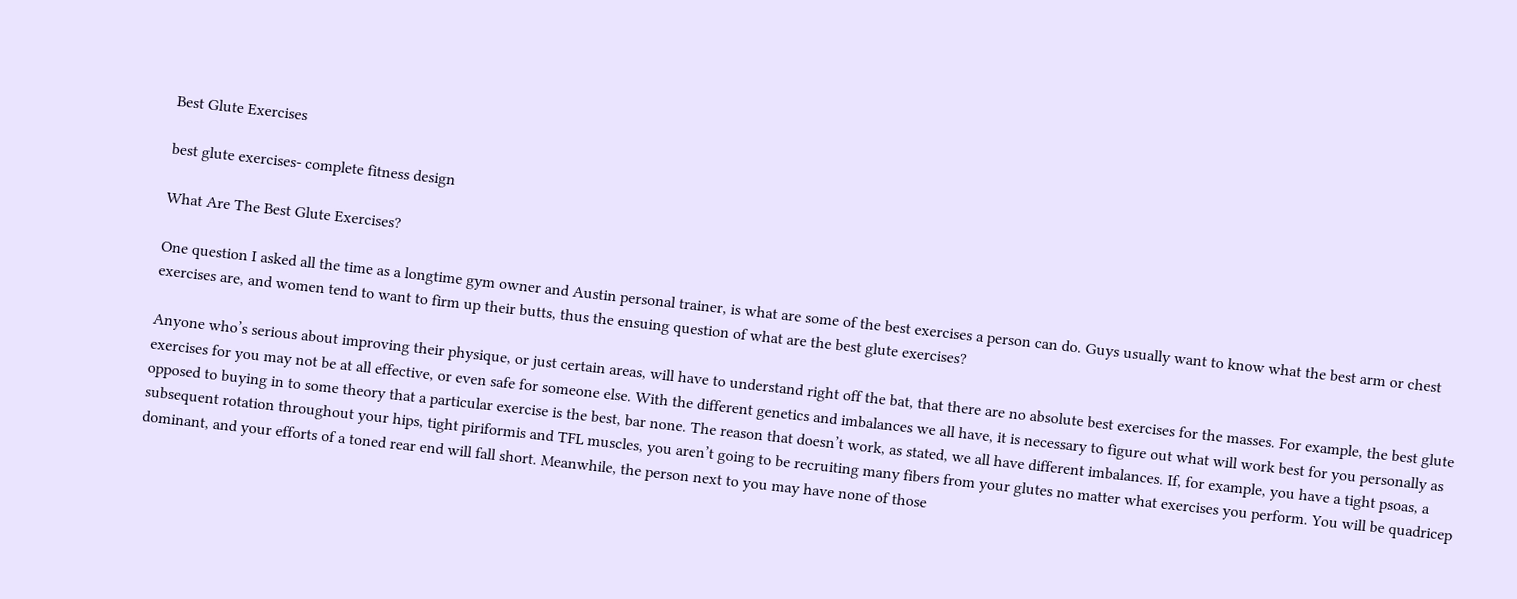Best Glute Exercises

best glute exercises- complete fitness design

What Are The Best Glute Exercises?

One question I asked all the time as a longtime gym owner and Austin personal trainer, is what are some of the best exercises a person can do. Guys usually want to know what the best arm or chest exercises are, and women tend to want to firm up their butts, thus the ensuing question of what are the best glute exercises?

Anyone who’s serious about improving their physique, or just certain areas, will have to understand right off the bat, that there are no absolute best exercises for the masses. For example, the best glute exercises for you may not be at all effective, or even safe for someone else. With the different genetics and imbalances we all have, it is necessary to figure out what will work best for you personally as opposed to buying in to some theory that a particular exercise is the best, bar none. The reason that doesn’t work, as stated, we all have different imbalances. If, for example, you have a tight psoas, a subsequent rotation throughout your hips, tight piriformis and TFL muscles, you aren’t going to be recruiting many fibers from your glutes no matter what exercises you perform. You will be quadricep dominant, and your efforts of a toned rear end will fall short. Meanwhile, the person next to you may have none of those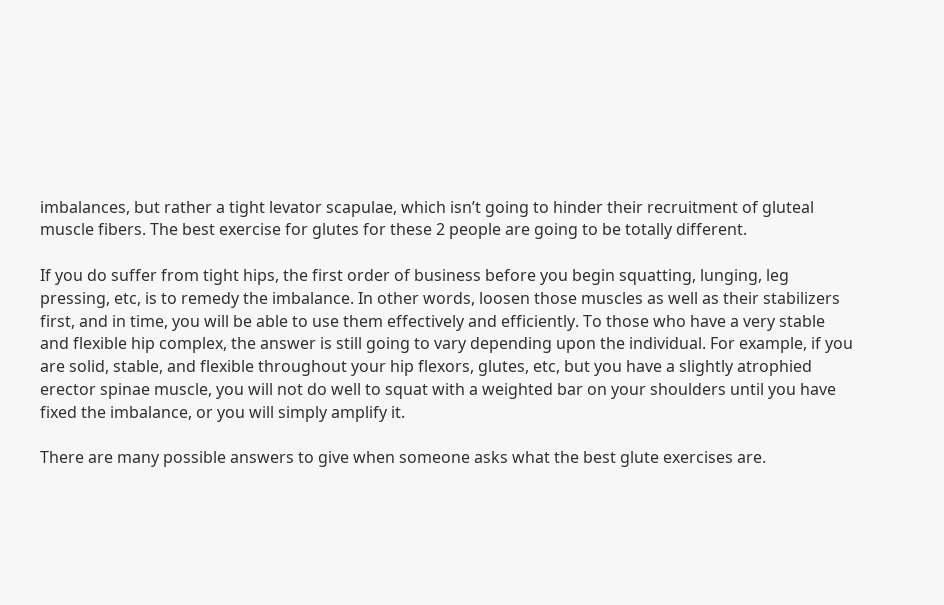imbalances, but rather a tight levator scapulae, which isn’t going to hinder their recruitment of gluteal muscle fibers. The best exercise for glutes for these 2 people are going to be totally different.

If you do suffer from tight hips, the first order of business before you begin squatting, lunging, leg pressing, etc, is to remedy the imbalance. In other words, loosen those muscles as well as their stabilizers first, and in time, you will be able to use them effectively and efficiently. To those who have a very stable and flexible hip complex, the answer is still going to vary depending upon the individual. For example, if you are solid, stable, and flexible throughout your hip flexors, glutes, etc, but you have a slightly atrophied erector spinae muscle, you will not do well to squat with a weighted bar on your shoulders until you have fixed the imbalance, or you will simply amplify it.

There are many possible answers to give when someone asks what the best glute exercises are.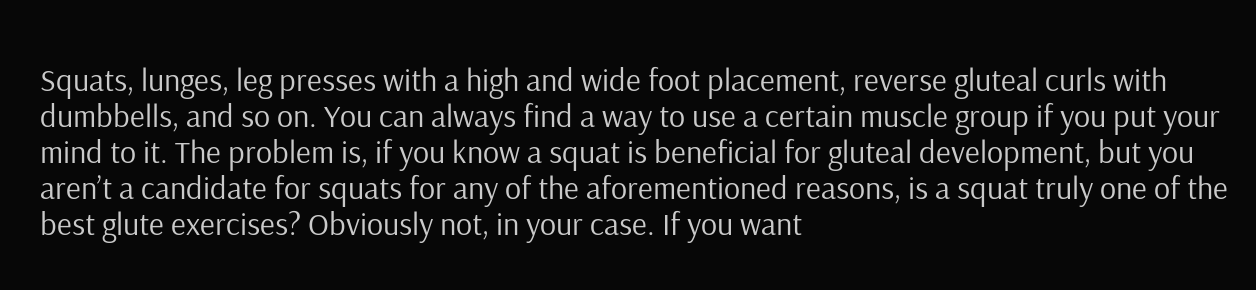Squats, lunges, leg presses with a high and wide foot placement, reverse gluteal curls with dumbbells, and so on. You can always find a way to use a certain muscle group if you put your mind to it. The problem is, if you know a squat is beneficial for gluteal development, but you aren’t a candidate for squats for any of the aforementioned reasons, is a squat truly one of the best glute exercises? Obviously not, in your case. If you want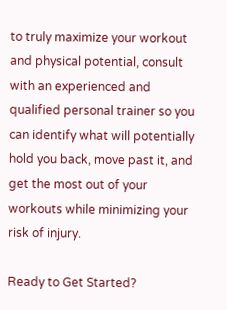to truly maximize your workout and physical potential, consult with an experienced and qualified personal trainer so you can identify what will potentially hold you back, move past it, and get the most out of your workouts while minimizing your risk of injury.

Ready to Get Started?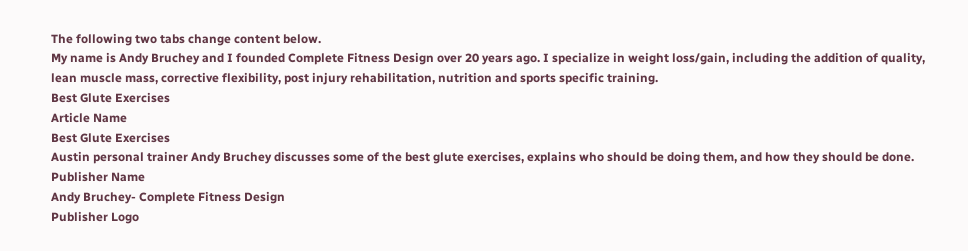The following two tabs change content below.
My name is Andy Bruchey and I founded Complete Fitness Design over 20 years ago. I specialize in weight loss/gain, including the addition of quality, lean muscle mass, corrective flexibility, post injury rehabilitation, nutrition and sports specific training.
Best Glute Exercises
Article Name
Best Glute Exercises
Austin personal trainer Andy Bruchey discusses some of the best glute exercises, explains who should be doing them, and how they should be done.
Publisher Name
Andy Bruchey- Complete Fitness Design
Publisher Logo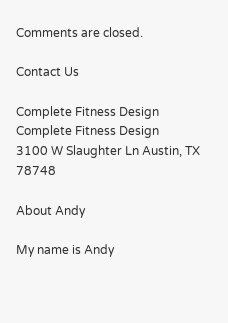Comments are closed.

Contact Us

Complete Fitness Design
Complete Fitness Design
3100 W Slaughter Ln Austin, TX 78748

About Andy

My name is Andy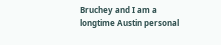Bruchey and I am a longtime Austin personal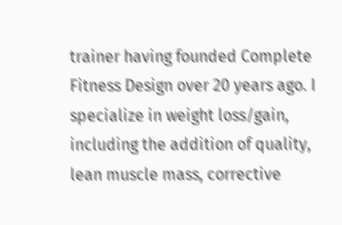trainer having founded Complete Fitness Design over 20 years ago. I specialize in weight loss/gain, including the addition of quality, lean muscle mass, corrective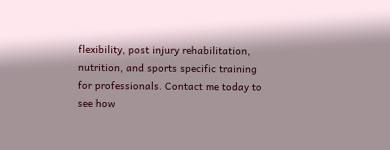flexibility, post injury rehabilitation, nutrition, and sports specific training for professionals. Contact me today to see how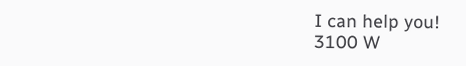I can help you!
3100 W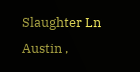Slaughter Ln Austin ,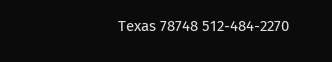Texas 78748 512-484-2270